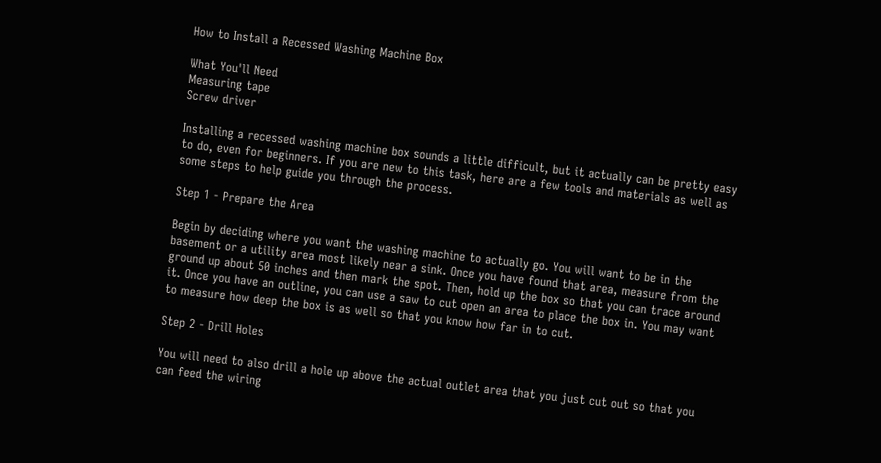How to Install a Recessed Washing Machine Box

What You'll Need
Measuring tape
Screw driver

Installing a recessed washing machine box sounds a little difficult, but it actually can be pretty easy to do, even for beginners. If you are new to this task, here are a few tools and materials as well as some steps to help guide you through the process.

Step 1 - Prepare the Area

Begin by deciding where you want the washing machine to actually go. You will want to be in the basement or a utility area most likely near a sink. Once you have found that area, measure from the ground up about 50 inches and then mark the spot. Then, hold up the box so that you can trace around it. Once you have an outline, you can use a saw to cut open an area to place the box in. You may want to measure how deep the box is as well so that you know how far in to cut.

Step 2 - Drill Holes

You will need to also drill a hole up above the actual outlet area that you just cut out so that you can feed the wiring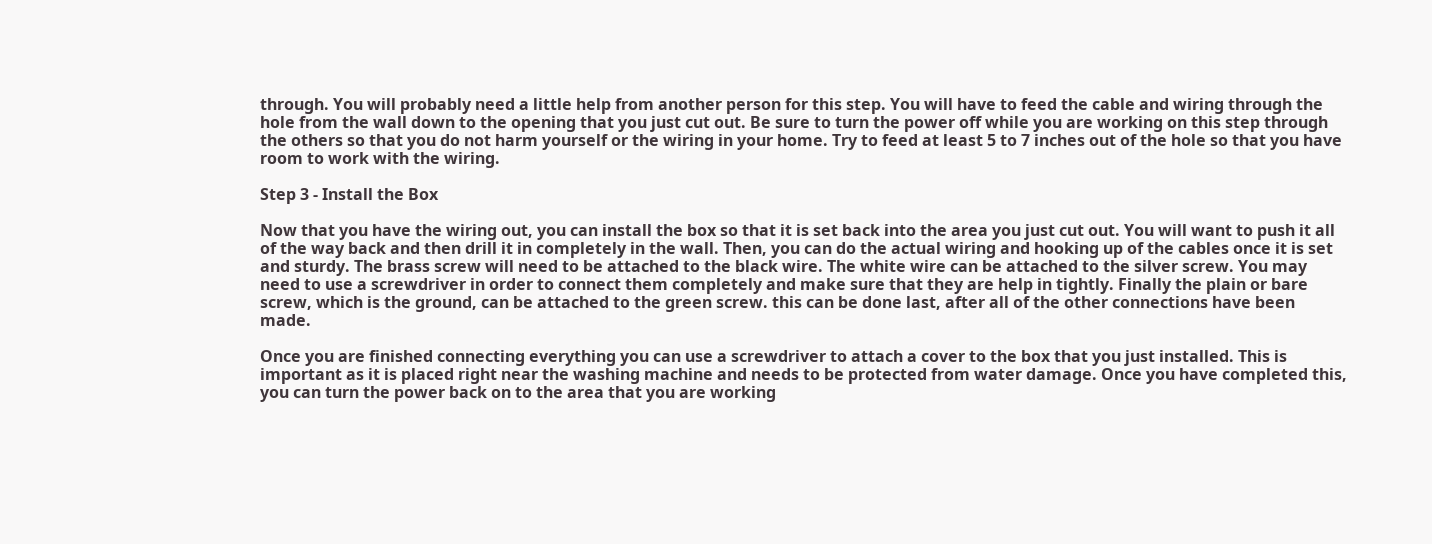through. You will probably need a little help from another person for this step. You will have to feed the cable and wiring through the hole from the wall down to the opening that you just cut out. Be sure to turn the power off while you are working on this step through the others so that you do not harm yourself or the wiring in your home. Try to feed at least 5 to 7 inches out of the hole so that you have room to work with the wiring.

Step 3 - Install the Box

Now that you have the wiring out, you can install the box so that it is set back into the area you just cut out. You will want to push it all of the way back and then drill it in completely in the wall. Then, you can do the actual wiring and hooking up of the cables once it is set and sturdy. The brass screw will need to be attached to the black wire. The white wire can be attached to the silver screw. You may need to use a screwdriver in order to connect them completely and make sure that they are help in tightly. Finally the plain or bare screw, which is the ground, can be attached to the green screw. this can be done last, after all of the other connections have been made.

Once you are finished connecting everything you can use a screwdriver to attach a cover to the box that you just installed. This is important as it is placed right near the washing machine and needs to be protected from water damage. Once you have completed this, you can turn the power back on to the area that you are working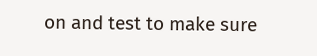on and test to make sure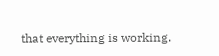that everything is working.